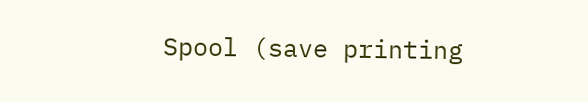Spool (save printing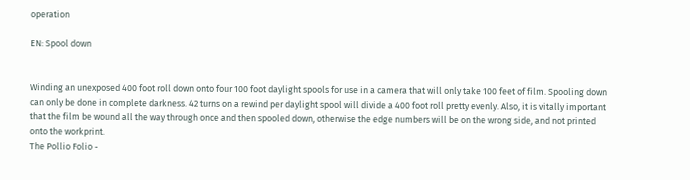operation

EN: Spool down


Winding an unexposed 400 foot roll down onto four 100 foot daylight spools for use in a camera that will only take 100 feet of film. Spooling down can only be done in complete darkness. 42 turns on a rewind per daylight spool will divide a 400 foot roll pretty evenly. Also, it is vitally important that the film be wound all the way through once and then spooled down, otherwise the edge numbers will be on the wrong side, and not printed onto the workprint.
The Pollio Folio -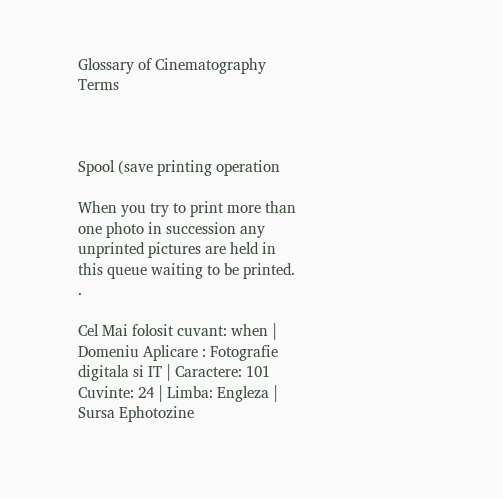Glossary of Cinematography Terms



Spool (save printing operation

When you try to print more than one photo in succession any unprinted pictures are held in this queue waiting to be printed. .

Cel Mai folosit cuvant: when | Domeniu Aplicare : Fotografie digitala si IT | Caractere: 101 Cuvinte: 24 | Limba: Engleza | Sursa Ephotozine